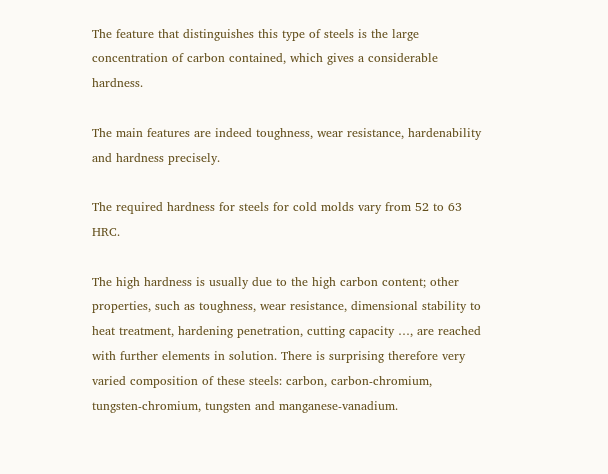The feature that distinguishes this type of steels is the large concentration of carbon contained, which gives a considerable hardness.

The main features are indeed toughness, wear resistance, hardenability and hardness precisely.

The required hardness for steels for cold molds vary from 52 to 63 HRC.

The high hardness is usually due to the high carbon content; other properties, such as toughness, wear resistance, dimensional stability to heat treatment, hardening penetration, cutting capacity …, are reached with further elements in solution. There is surprising therefore very varied composition of these steels: carbon, carbon-chromium, tungsten-chromium, tungsten and manganese-vanadium.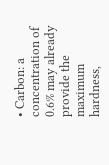• Carbon: a concentration of 0.6% may already provide the maximum hardness,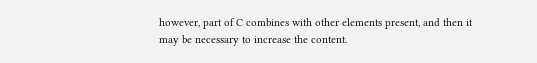however, part of C combines with other elements present, and then it may be necessary to increase the content.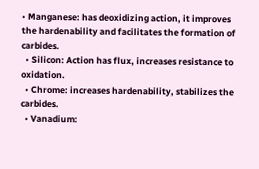• Manganese: has deoxidizing action, it improves the hardenability and facilitates the formation of carbides.
  • Silicon: Action has flux, increases resistance to oxidation.
  • Chrome: increases hardenability, stabilizes the carbides.
  • Vanadium: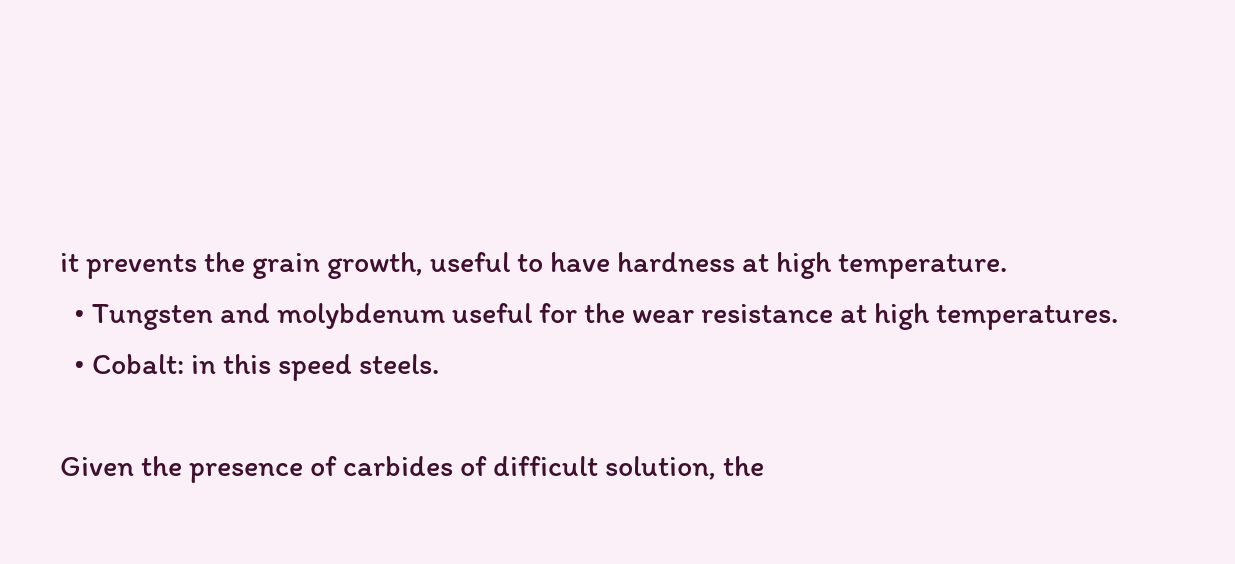it prevents the grain growth, useful to have hardness at high temperature.
  • Tungsten and molybdenum useful for the wear resistance at high temperatures.
  • Cobalt: in this speed steels.

Given the presence of carbides of difficult solution, the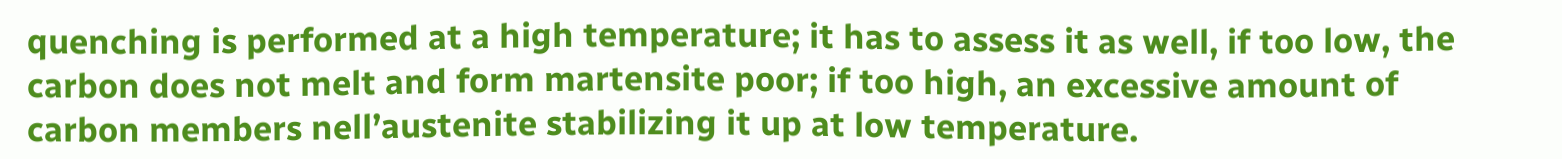quenching is performed at a high temperature; it has to assess it as well, if too low, the carbon does not melt and form martensite poor; if too high, an excessive amount of carbon members nell’austenite stabilizing it up at low temperature.